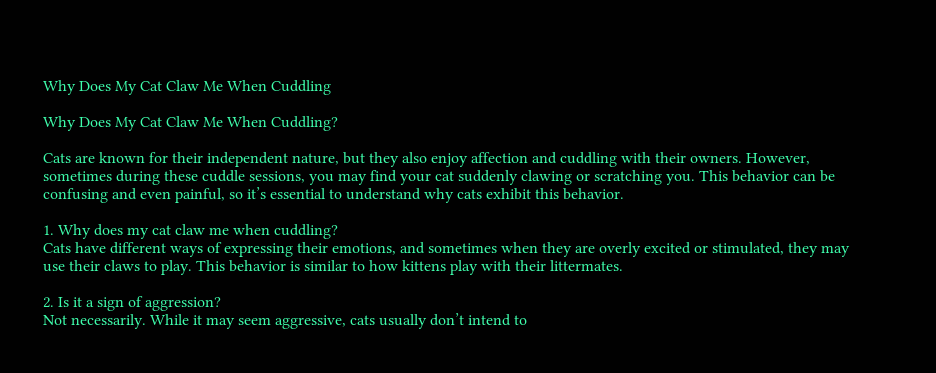Why Does My Cat Claw Me When Cuddling

Why Does My Cat Claw Me When Cuddling?

Cats are known for their independent nature, but they also enjoy affection and cuddling with their owners. However, sometimes during these cuddle sessions, you may find your cat suddenly clawing or scratching you. This behavior can be confusing and even painful, so it’s essential to understand why cats exhibit this behavior.

1. Why does my cat claw me when cuddling?
Cats have different ways of expressing their emotions, and sometimes when they are overly excited or stimulated, they may use their claws to play. This behavior is similar to how kittens play with their littermates.

2. Is it a sign of aggression?
Not necessarily. While it may seem aggressive, cats usually don’t intend to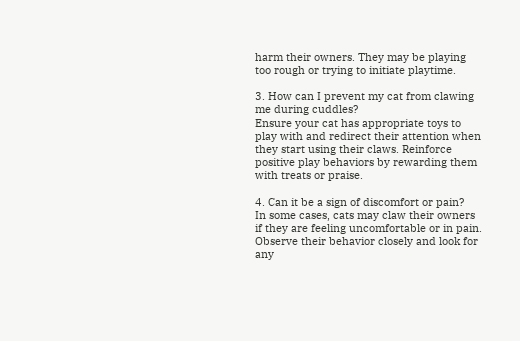harm their owners. They may be playing too rough or trying to initiate playtime.

3. How can I prevent my cat from clawing me during cuddles?
Ensure your cat has appropriate toys to play with and redirect their attention when they start using their claws. Reinforce positive play behaviors by rewarding them with treats or praise.

4. Can it be a sign of discomfort or pain?
In some cases, cats may claw their owners if they are feeling uncomfortable or in pain. Observe their behavior closely and look for any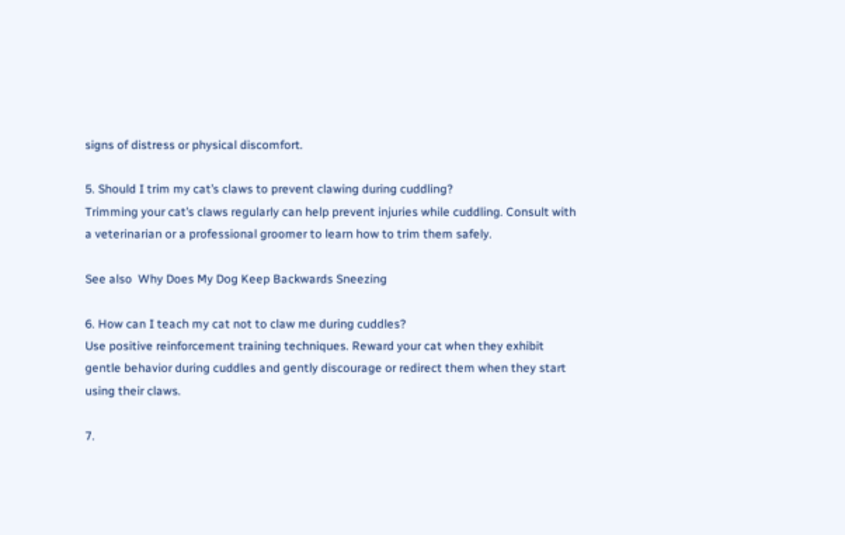signs of distress or physical discomfort.

5. Should I trim my cat’s claws to prevent clawing during cuddling?
Trimming your cat’s claws regularly can help prevent injuries while cuddling. Consult with a veterinarian or a professional groomer to learn how to trim them safely.

See also  Why Does My Dog Keep Backwards Sneezing

6. How can I teach my cat not to claw me during cuddles?
Use positive reinforcement training techniques. Reward your cat when they exhibit gentle behavior during cuddles and gently discourage or redirect them when they start using their claws.

7.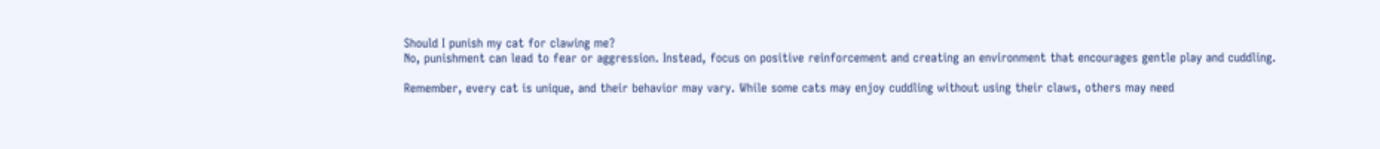Should I punish my cat for clawing me?
No, punishment can lead to fear or aggression. Instead, focus on positive reinforcement and creating an environment that encourages gentle play and cuddling.

Remember, every cat is unique, and their behavior may vary. While some cats may enjoy cuddling without using their claws, others may need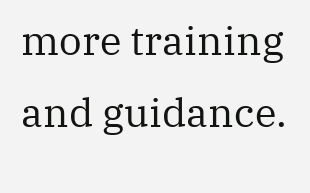more training and guidance.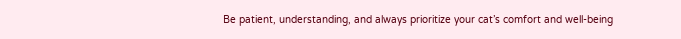Be patient, understanding, and always prioritize your cat’s comfort and well-being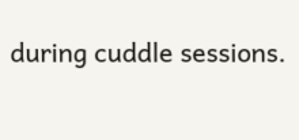during cuddle sessions.